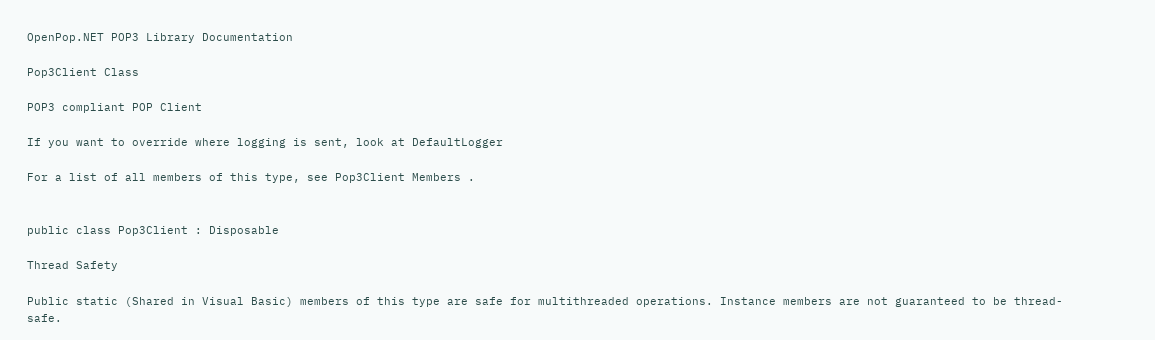OpenPop.NET POP3 Library Documentation

Pop3Client Class

POP3 compliant POP Client

If you want to override where logging is sent, look at DefaultLogger

For a list of all members of this type, see Pop3Client Members .


public class Pop3Client : Disposable

Thread Safety

Public static (Shared in Visual Basic) members of this type are safe for multithreaded operations. Instance members are not guaranteed to be thread-safe.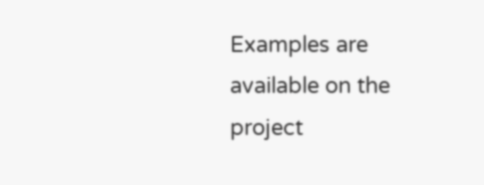Examples are available on the project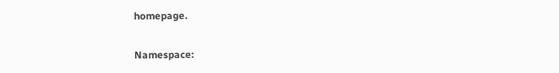homepage.


Namespace: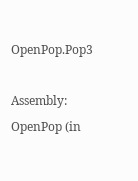OpenPop.Pop3

Assembly: OpenPop (in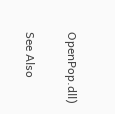OpenPop.dll)

See Also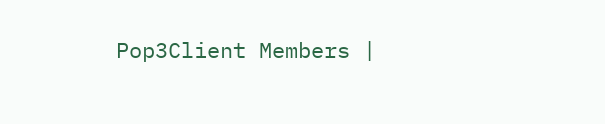Pop3Client Members |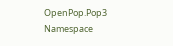OpenPop.Pop3 Namespace